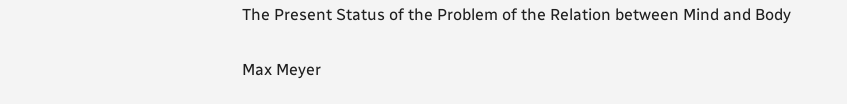The Present Status of the Problem of the Relation between Mind and Body

Max Meyer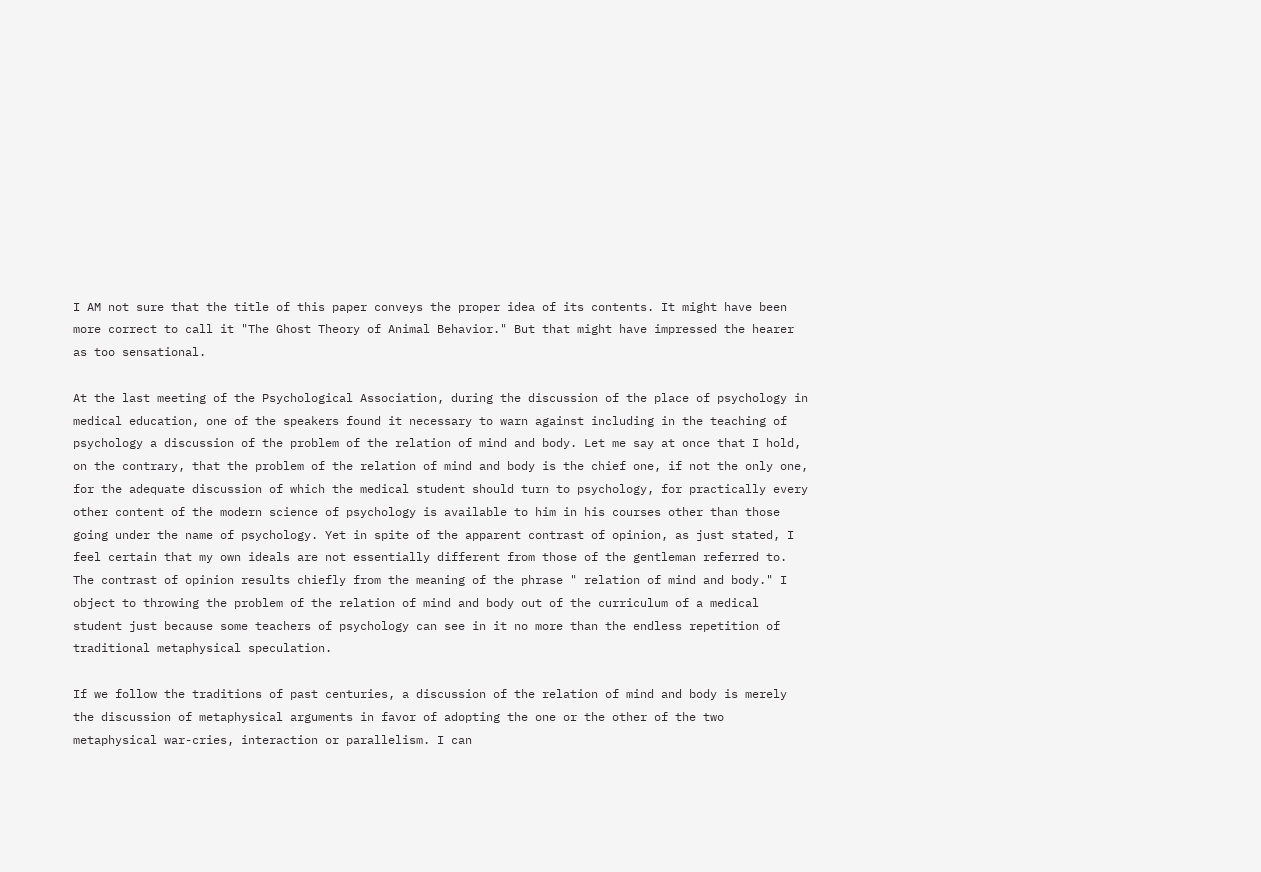I AM not sure that the title of this paper conveys the proper idea of its contents. It might have been more correct to call it "The Ghost Theory of Animal Behavior." But that might have impressed the hearer as too sensational.

At the last meeting of the Psychological Association, during the discussion of the place of psychology in medical education, one of the speakers found it necessary to warn against including in the teaching of psychology a discussion of the problem of the relation of mind and body. Let me say at once that I hold, on the contrary, that the problem of the relation of mind and body is the chief one, if not the only one, for the adequate discussion of which the medical student should turn to psychology, for practically every other content of the modern science of psychology is available to him in his courses other than those going under the name of psychology. Yet in spite of the apparent contrast of opinion, as just stated, I feel certain that my own ideals are not essentially different from those of the gentleman referred to. The contrast of opinion results chiefly from the meaning of the phrase " relation of mind and body." I object to throwing the problem of the relation of mind and body out of the curriculum of a medical student just because some teachers of psychology can see in it no more than the endless repetition of traditional metaphysical speculation.

If we follow the traditions of past centuries, a discussion of the relation of mind and body is merely the discussion of metaphysical arguments in favor of adopting the one or the other of the two metaphysical war-cries, interaction or parallelism. I can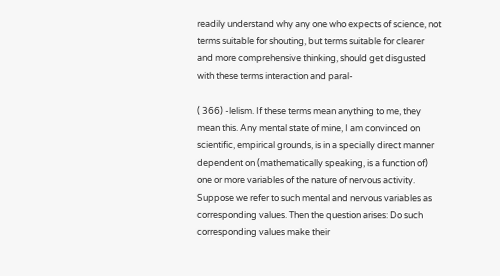readily understand why any one who expects of science, not terms suitable for shouting, but terms suitable for clearer and more comprehensive thinking, should get disgusted with these terms interaction and paral-

( 366) -lelism. If these terms mean anything to me, they mean this. Any mental state of mine, I am convinced on scientific, empirical grounds, is in a specially direct manner dependent on (mathematically speaking, is a function of) one or more variables of the nature of nervous activity. Suppose we refer to such mental and nervous variables as corresponding values. Then the question arises: Do such corresponding values make their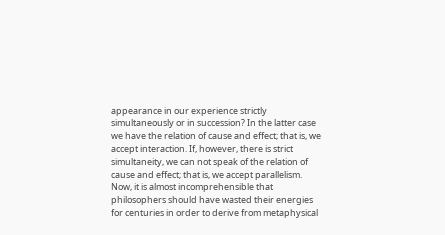appearance in our experience strictly simultaneously or in succession? In the latter case we have the relation of cause and effect; that is, we accept interaction. If, however, there is strict simultaneity, we can not speak of the relation of cause and effect; that is, we accept parallelism. Now, it is almost incomprehensible that philosophers should have wasted their energies for centuries in order to derive from metaphysical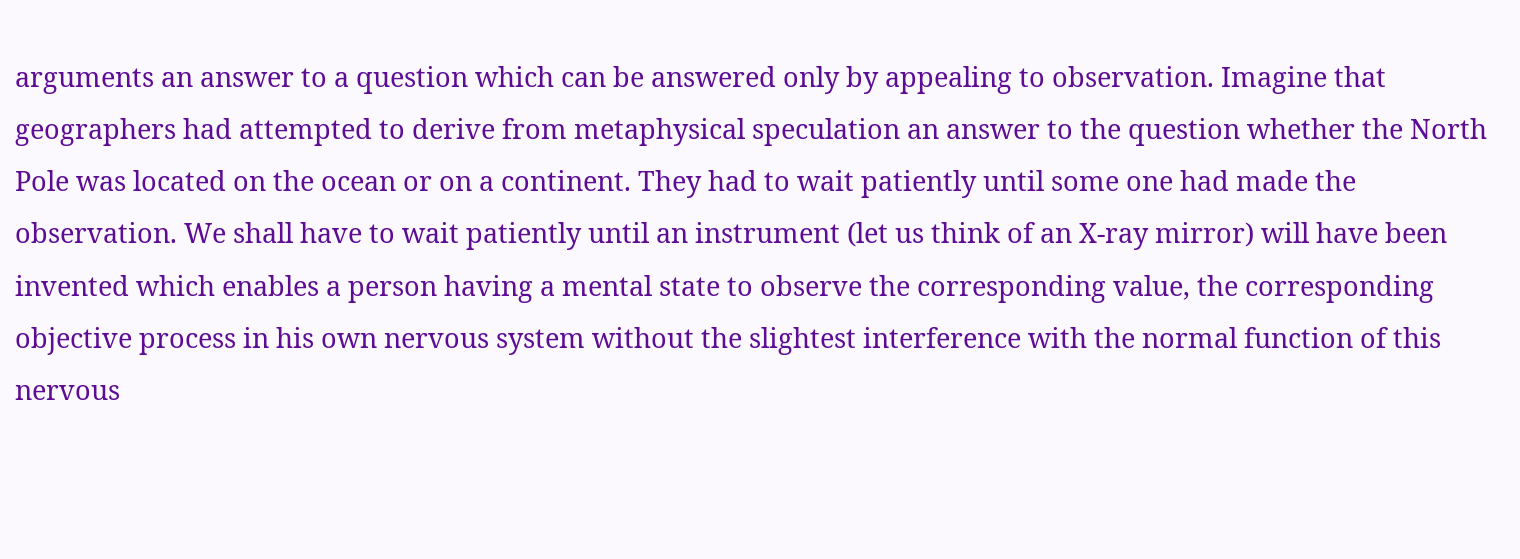arguments an answer to a question which can be answered only by appealing to observation. Imagine that geographers had attempted to derive from metaphysical speculation an answer to the question whether the North Pole was located on the ocean or on a continent. They had to wait patiently until some one had made the observation. We shall have to wait patiently until an instrument (let us think of an X-ray mirror) will have been invented which enables a person having a mental state to observe the corresponding value, the corresponding objective process in his own nervous system without the slightest interference with the normal function of this nervous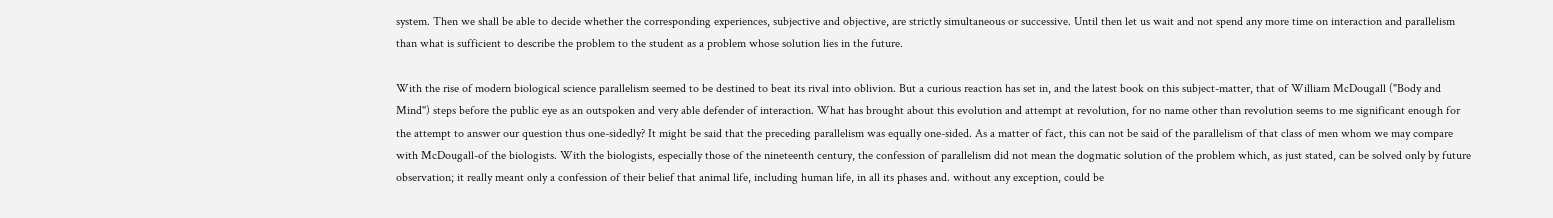system. Then we shall be able to decide whether the corresponding experiences, subjective and objective, are strictly simultaneous or successive. Until then let us wait and not spend any more time on interaction and parallelism than what is sufficient to describe the problem to the student as a problem whose solution lies in the future.

With the rise of modern biological science parallelism seemed to be destined to beat its rival into oblivion. But a curious reaction has set in, and the latest book on this subject-matter, that of William McDougall ("Body and Mind") steps before the public eye as an outspoken and very able defender of interaction. What has brought about this evolution and attempt at revolution, for no name other than revolution seems to me significant enough for the attempt to answer our question thus one-sidedly? It might be said that the preceding parallelism was equally one-sided. As a matter of fact, this can not be said of the parallelism of that class of men whom we may compare with McDougall-of the biologists. With the biologists, especially those of the nineteenth century, the confession of parallelism did not mean the dogmatic solution of the problem which, as just stated, can be solved only by future observation; it really meant only a confession of their belief that animal life, including human life, in all its phases and. without any exception, could be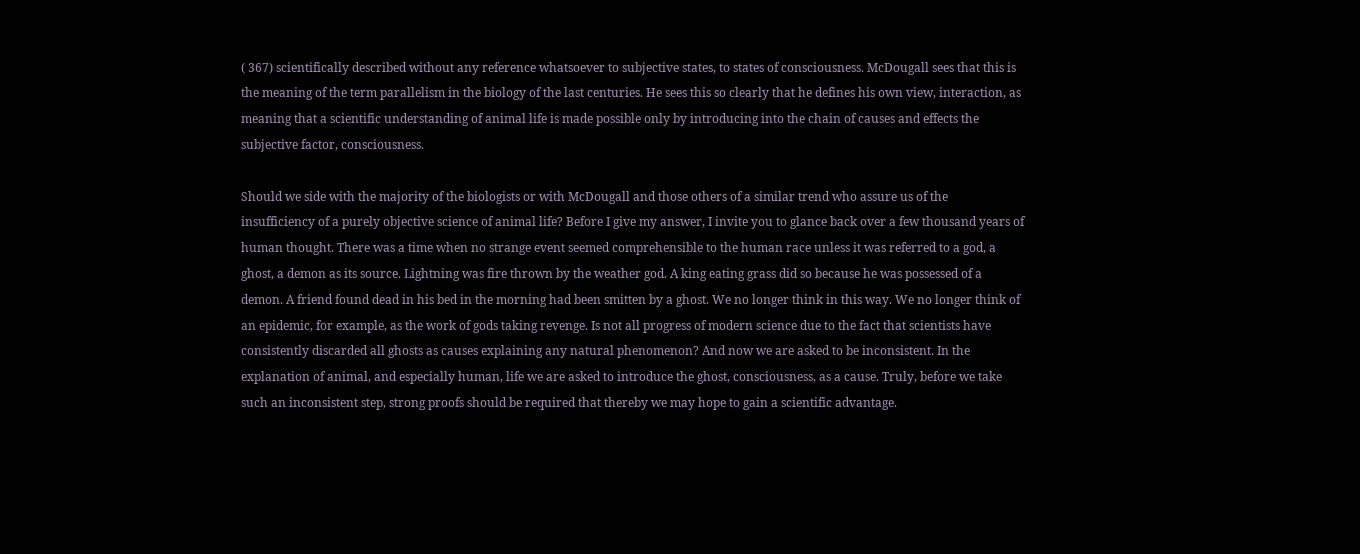( 367) scientifically described without any reference whatsoever to subjective states, to states of consciousness. McDougall sees that this is the meaning of the term parallelism in the biology of the last centuries. He sees this so clearly that he defines his own view, interaction, as meaning that a scientific understanding of animal life is made possible only by introducing into the chain of causes and effects the subjective factor, consciousness.

Should we side with the majority of the biologists or with McDougall and those others of a similar trend who assure us of the insufficiency of a purely objective science of animal life? Before I give my answer, I invite you to glance back over a few thousand years of human thought. There was a time when no strange event seemed comprehensible to the human race unless it was referred to a god, a ghost, a demon as its source. Lightning was fire thrown by the weather god. A king eating grass did so because he was possessed of a demon. A friend found dead in his bed in the morning had been smitten by a ghost. We no longer think in this way. We no longer think of an epidemic, for example, as the work of gods taking revenge. Is not all progress of modern science due to the fact that scientists have consistently discarded all ghosts as causes explaining any natural phenomenon? And now we are asked to be inconsistent. In the explanation of animal, and especially human, life we are asked to introduce the ghost, consciousness, as a cause. Truly, before we take such an inconsistent step, strong proofs should be required that thereby we may hope to gain a scientific advantage.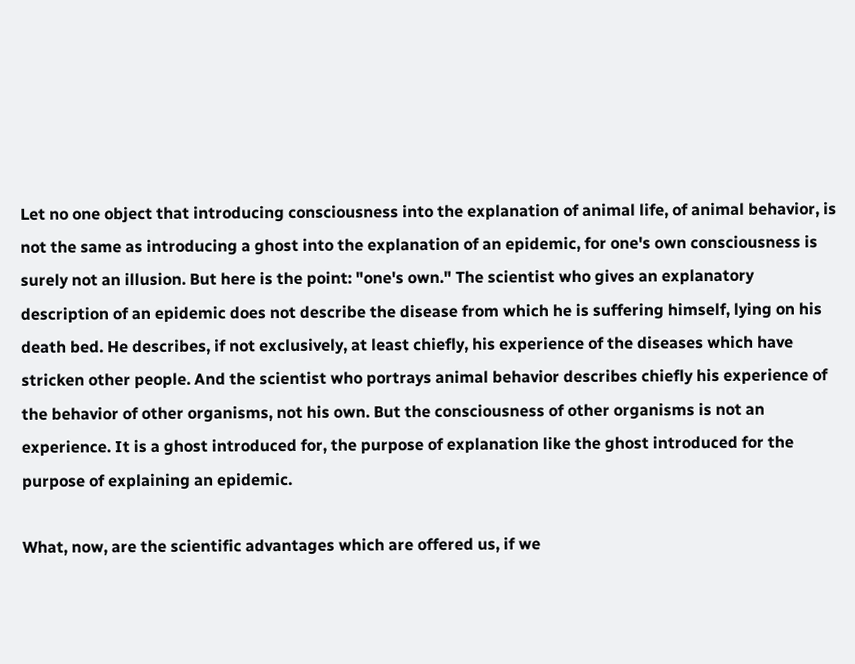Let no one object that introducing consciousness into the explanation of animal life, of animal behavior, is not the same as introducing a ghost into the explanation of an epidemic, for one's own consciousness is surely not an illusion. But here is the point: "one's own." The scientist who gives an explanatory description of an epidemic does not describe the disease from which he is suffering himself, lying on his death bed. He describes, if not exclusively, at least chiefly, his experience of the diseases which have stricken other people. And the scientist who portrays animal behavior describes chiefly his experience of the behavior of other organisms, not his own. But the consciousness of other organisms is not an experience. It is a ghost introduced for, the purpose of explanation like the ghost introduced for the purpose of explaining an epidemic.

What, now, are the scientific advantages which are offered us, if we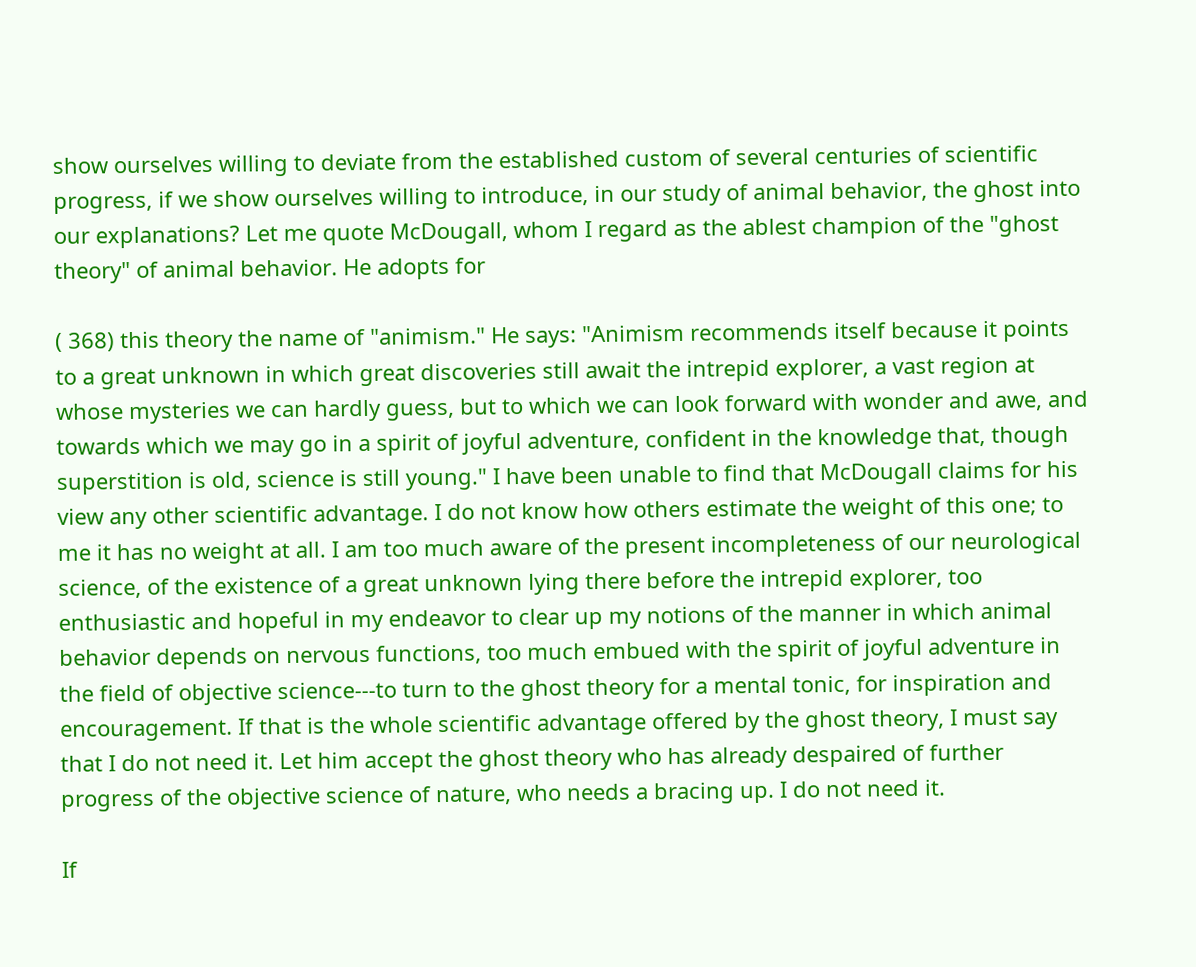show ourselves willing to deviate from the established custom of several centuries of scientific progress, if we show ourselves willing to introduce, in our study of animal behavior, the ghost into our explanations? Let me quote McDougall, whom I regard as the ablest champion of the "ghost theory" of animal behavior. He adopts for

( 368) this theory the name of "animism." He says: "Animism recommends itself because it points to a great unknown in which great discoveries still await the intrepid explorer, a vast region at whose mysteries we can hardly guess, but to which we can look forward with wonder and awe, and towards which we may go in a spirit of joyful adventure, confident in the knowledge that, though superstition is old, science is still young." I have been unable to find that McDougall claims for his view any other scientific advantage. I do not know how others estimate the weight of this one; to me it has no weight at all. I am too much aware of the present incompleteness of our neurological science, of the existence of a great unknown lying there before the intrepid explorer, too enthusiastic and hopeful in my endeavor to clear up my notions of the manner in which animal behavior depends on nervous functions, too much embued with the spirit of joyful adventure in the field of objective science---to turn to the ghost theory for a mental tonic, for inspiration and encouragement. If that is the whole scientific advantage offered by the ghost theory, I must say that I do not need it. Let him accept the ghost theory who has already despaired of further progress of the objective science of nature, who needs a bracing up. I do not need it.

If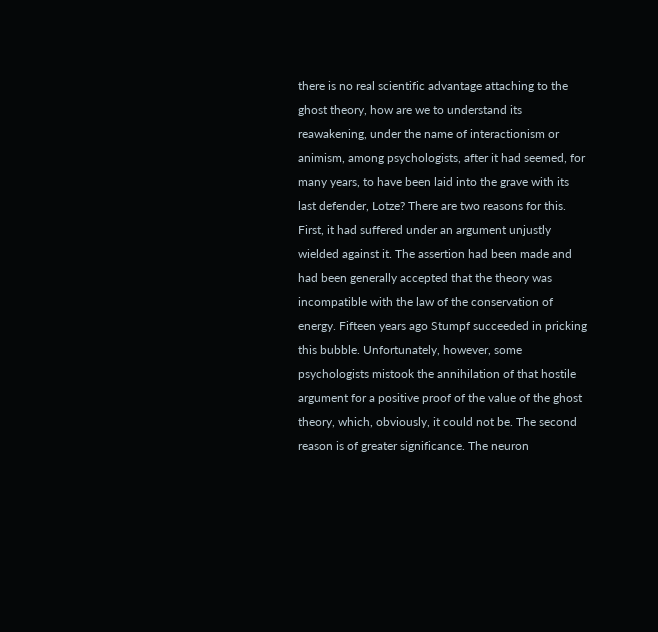there is no real scientific advantage attaching to the ghost theory, how are we to understand its reawakening, under the name of interactionism or animism, among psychologists, after it had seemed, for many years, to have been laid into the grave with its last defender, Lotze? There are two reasons for this. First, it had suffered under an argument unjustly wielded against it. The assertion had been made and had been generally accepted that the theory was incompatible with the law of the conservation of energy. Fifteen years ago Stumpf succeeded in pricking this bubble. Unfortunately, however, some psychologists mistook the annihilation of that hostile argument for a positive proof of the value of the ghost theory, which, obviously, it could not be. The second reason is of greater significance. The neuron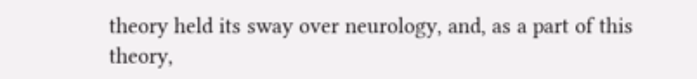theory held its sway over neurology, and, as a part of this theory,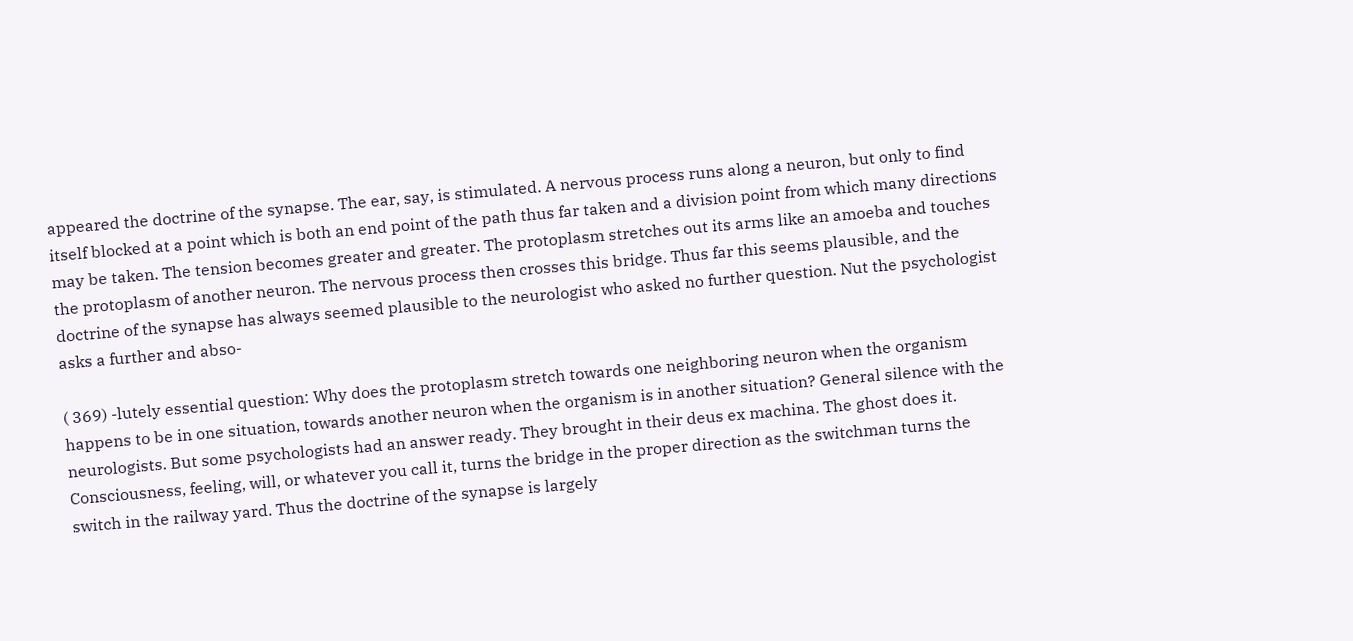appeared the doctrine of the synapse. The ear, say, is stimulated. A nervous process runs along a neuron, but only to find itself blocked at a point which is both an end point of the path thus far taken and a division point from which many directions may be taken. The tension becomes greater and greater. The protoplasm stretches out its arms like an amoeba and touches the protoplasm of another neuron. The nervous process then crosses this bridge. Thus far this seems plausible, and the doctrine of the synapse has always seemed plausible to the neurologist who asked no further question. Nut the psychologist asks a further and abso-

( 369) -lutely essential question: Why does the protoplasm stretch towards one neighboring neuron when the organism happens to be in one situation, towards another neuron when the organism is in another situation? General silence with the neurologists. But some psychologists had an answer ready. They brought in their deus ex machina. The ghost does it. Consciousness, feeling, will, or whatever you call it, turns the bridge in the proper direction as the switchman turns the switch in the railway yard. Thus the doctrine of the synapse is largely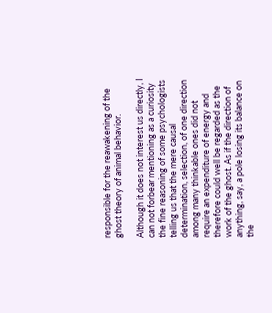responsible for the reawakening of the ghost theory of animal behavior.

Although it does not interest us directly, I can not forbear mentioning as a curiosity the fine reasoning of some psychologists telling us that the mere causal determination, selection, of one direction among many thinkable ones did not require an expenditure of energy and therefore could well be regarded as the work of the ghost. As if the direction of anything, say, a pole losing its balance on the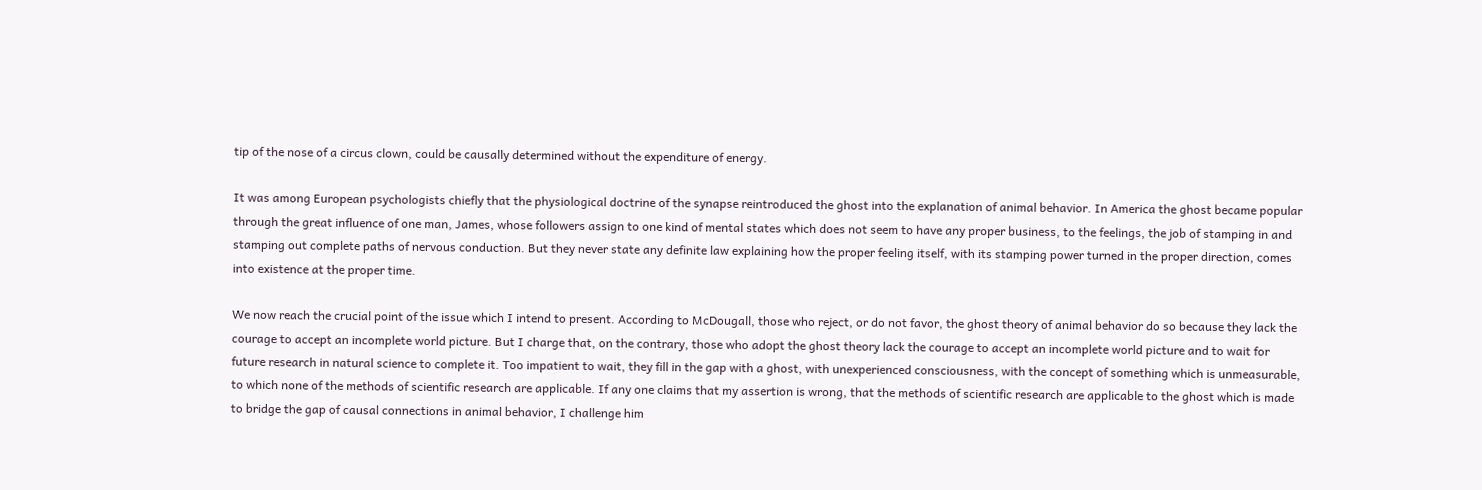tip of the nose of a circus clown, could be causally determined without the expenditure of energy.

It was among European psychologists chiefly that the physiological doctrine of the synapse reintroduced the ghost into the explanation of animal behavior. In America the ghost became popular through the great influence of one man, James, whose followers assign to one kind of mental states which does not seem to have any proper business, to the feelings, the job of stamping in and stamping out complete paths of nervous conduction. But they never state any definite law explaining how the proper feeling itself, with its stamping power turned in the proper direction, comes into existence at the proper time.

We now reach the crucial point of the issue which I intend to present. According to McDougall, those who reject, or do not favor, the ghost theory of animal behavior do so because they lack the courage to accept an incomplete world picture. But I charge that, on the contrary, those who adopt the ghost theory lack the courage to accept an incomplete world picture and to wait for future research in natural science to complete it. Too impatient to wait, they fill in the gap with a ghost, with unexperienced consciousness, with the concept of something which is unmeasurable, to which none of the methods of scientific research are applicable. If any one claims that my assertion is wrong, that the methods of scientific research are applicable to the ghost which is made to bridge the gap of causal connections in animal behavior, I challenge him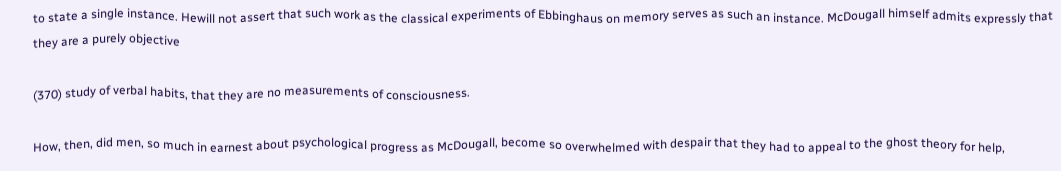to state a single instance. Hewill not assert that such work as the classical experiments of Ebbinghaus on memory serves as such an instance. McDougall himself admits expressly that they are a purely objective

(370) study of verbal habits, that they are no measurements of consciousness.

How, then, did men, so much in earnest about psychological progress as McDougall, become so overwhelmed with despair that they had to appeal to the ghost theory for help,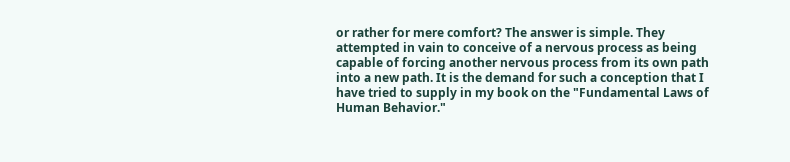or rather for mere comfort? The answer is simple. They attempted in vain to conceive of a nervous process as being capable of forcing another nervous process from its own path into a new path. It is the demand for such a conception that I have tried to supply in my book on the "Fundamental Laws of Human Behavior."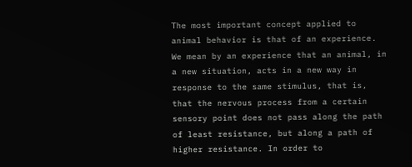The most important concept applied to animal behavior is that of an experience. We mean by an experience that an animal, in a new situation, acts in a new way in response to the same stimulus, that is, that the nervous process from a certain sensory point does not pass along the path of least resistance, but along a path of higher resistance. In order to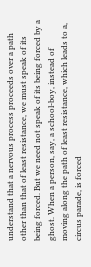understand that a nervous process proceeds over a path other than that of least resistance, we must speak of its being forced. But we need not speak of its being forced by a ghost. When a person, say, a school-boy, instead of moving along the path of least resistance, which leads to a, circus parade, is forced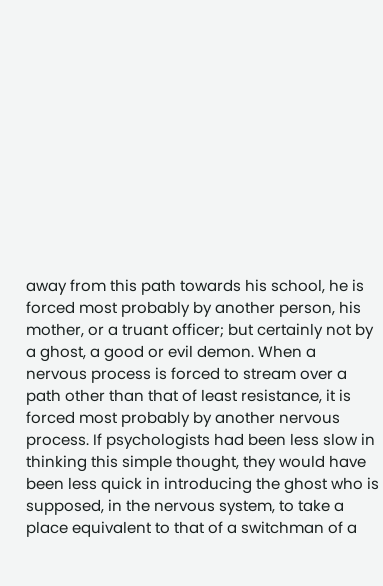away from this path towards his school, he is forced most probably by another person, his mother, or a truant officer; but certainly not by a ghost, a good or evil demon. When a nervous process is forced to stream over a path other than that of least resistance, it is forced most probably by another nervous process. If psychologists had been less slow in thinking this simple thought, they would have been less quick in introducing the ghost who is supposed, in the nervous system, to take a place equivalent to that of a switchman of a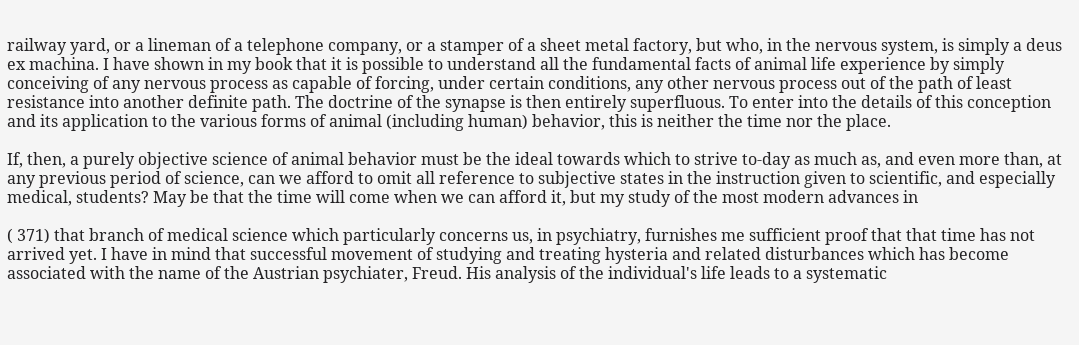railway yard, or a lineman of a telephone company, or a stamper of a sheet metal factory, but who, in the nervous system, is simply a deus ex machina. I have shown in my book that it is possible to understand all the fundamental facts of animal life experience by simply conceiving of any nervous process as capable of forcing, under certain conditions, any other nervous process out of the path of least resistance into another definite path. The doctrine of the synapse is then entirely superfluous. To enter into the details of this conception and its application to the various forms of animal (including human) behavior, this is neither the time nor the place.

If, then, a purely objective science of animal behavior must be the ideal towards which to strive to-day as much as, and even more than, at any previous period of science, can we afford to omit all reference to subjective states in the instruction given to scientific, and especially medical, students? May be that the time will come when we can afford it, but my study of the most modern advances in

( 371) that branch of medical science which particularly concerns us, in psychiatry, furnishes me sufficient proof that that time has not arrived yet. I have in mind that successful movement of studying and treating hysteria and related disturbances which has become associated with the name of the Austrian psychiater, Freud. His analysis of the individual's life leads to a systematic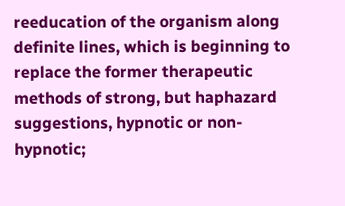reeducation of the organism along definite lines, which is beginning to replace the former therapeutic methods of strong, but haphazard suggestions, hypnotic or non-hypnotic;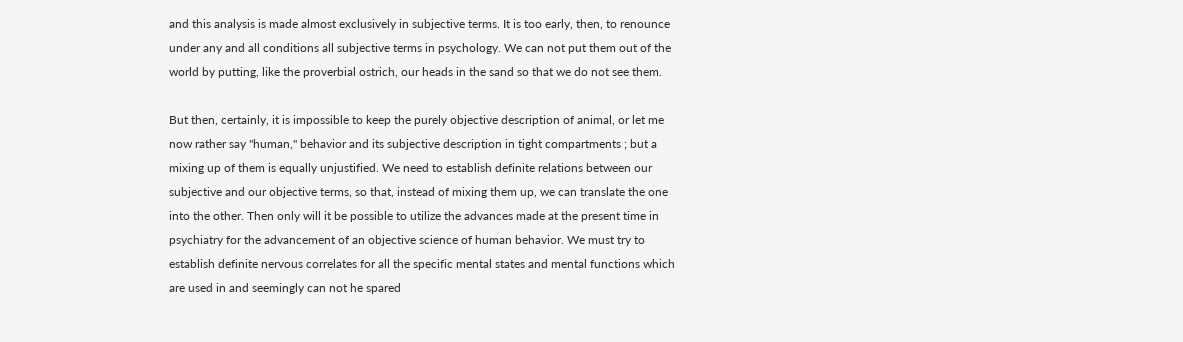and this analysis is made almost exclusively in subjective terms. It is too early, then, to renounce under any and all conditions all subjective terms in psychology. We can not put them out of the world by putting, like the proverbial ostrich, our heads in the sand so that we do not see them.

But then, certainly, it is impossible to keep the purely objective description of animal, or let me now rather say "human," behavior and its subjective description in tight compartments ; but a mixing up of them is equally unjustified. We need to establish definite relations between our subjective and our objective terms, so that, instead of mixing them up, we can translate the one into the other. Then only will it be possible to utilize the advances made at the present time in psychiatry for the advancement of an objective science of human behavior. We must try to establish definite nervous correlates for all the specific mental states and mental functions which are used in and seemingly can not he spared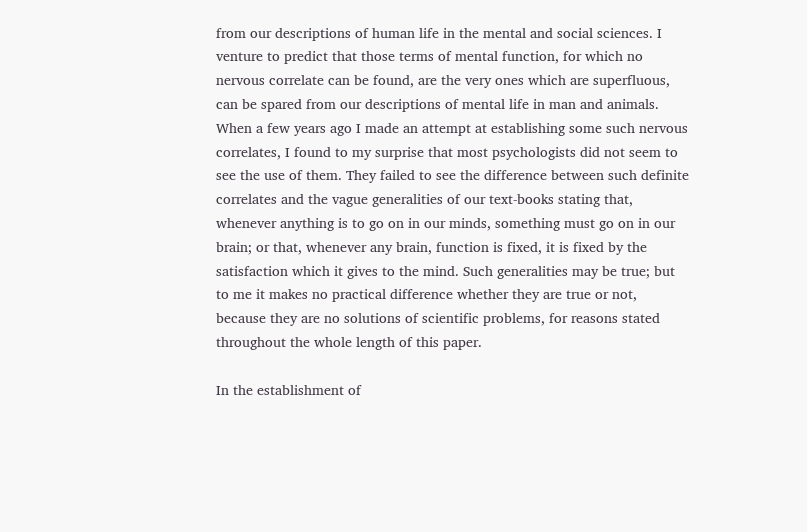from our descriptions of human life in the mental and social sciences. I venture to predict that those terms of mental function, for which no nervous correlate can be found, are the very ones which are superfluous, can be spared from our descriptions of mental life in man and animals. When a few years ago I made an attempt at establishing some such nervous correlates, I found to my surprise that most psychologists did not seem to see the use of them. They failed to see the difference between such definite correlates and the vague generalities of our text-books stating that, whenever anything is to go on in our minds, something must go on in our brain; or that, whenever any brain, function is fixed, it is fixed by the satisfaction which it gives to the mind. Such generalities may be true; but to me it makes no practical difference whether they are true or not, because they are no solutions of scientific problems, for reasons stated throughout the whole length of this paper.

In the establishment of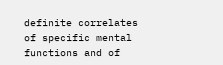definite correlates of specific mental functions and of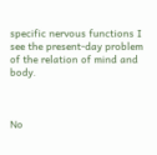specific nervous functions I see the present-day problem of the relation of mind and body.



No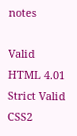notes

Valid HTML 4.01 Strict Valid CSS2